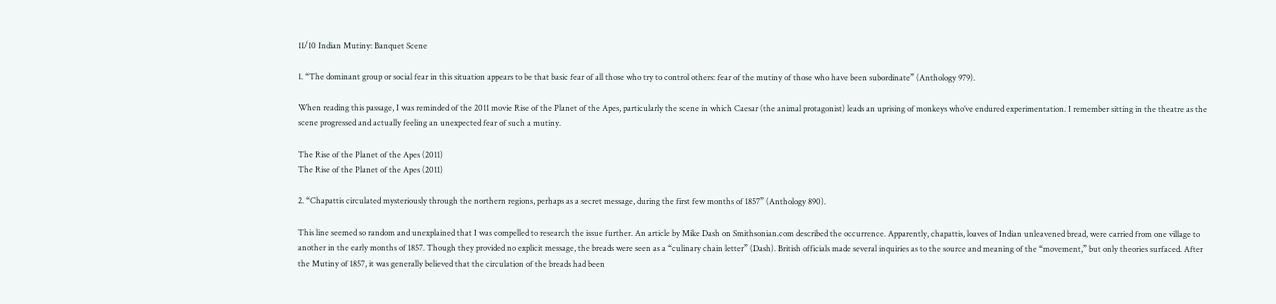11/10 Indian Mutiny: Banquet Scene

1. “The dominant group or social fear in this situation appears to be that basic fear of all those who try to control others: fear of the mutiny of those who have been subordinate” (Anthology 979).

When reading this passage, I was reminded of the 2011 movie Rise of the Planet of the Apes, particularly the scene in which Caesar (the animal protagonist) leads an uprising of monkeys who’ve endured experimentation. I remember sitting in the theatre as the scene progressed and actually feeling an unexpected fear of such a mutiny.

The Rise of the Planet of the Apes (2011)
The Rise of the Planet of the Apes (2011)

2. “Chapattis circulated mysteriously through the northern regions, perhaps as a secret message, during the first few months of 1857” (Anthology 890).

This line seemed so random and unexplained that I was compelled to research the issue further. An article by Mike Dash on Smithsonian.com described the occurrence. Apparently, chapattis, loaves of Indian unleavened bread, were carried from one village to another in the early months of 1857. Though they provided no explicit message, the breads were seen as a “culinary chain letter” (Dash). British officials made several inquiries as to the source and meaning of the “movement,” but only theories surfaced. After the Mutiny of 1857, it was generally believed that the circulation of the breads had been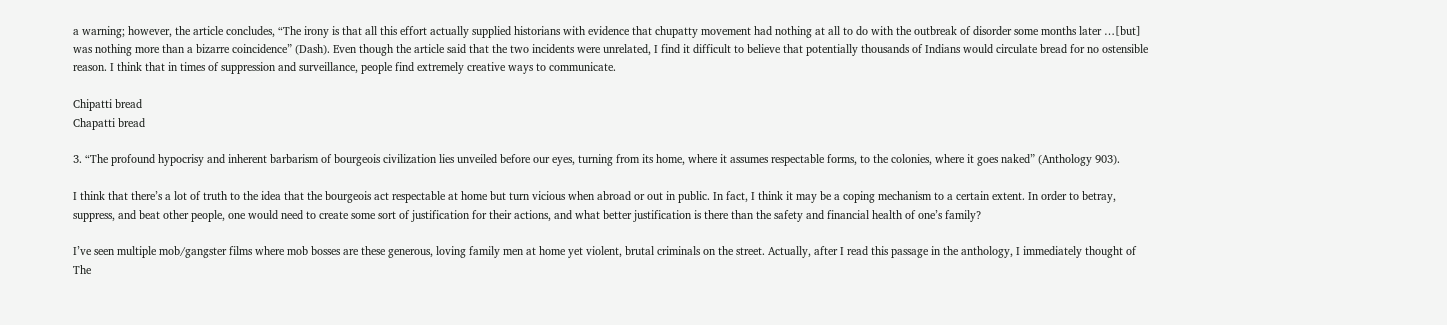a warning; however, the article concludes, “The irony is that all this effort actually supplied historians with evidence that chupatty movement had nothing at all to do with the outbreak of disorder some months later …[but] was nothing more than a bizarre coincidence” (Dash). Even though the article said that the two incidents were unrelated, I find it difficult to believe that potentially thousands of Indians would circulate bread for no ostensible reason. I think that in times of suppression and surveillance, people find extremely creative ways to communicate.

Chipatti bread
Chapatti bread

3. “The profound hypocrisy and inherent barbarism of bourgeois civilization lies unveiled before our eyes, turning from its home, where it assumes respectable forms, to the colonies, where it goes naked” (Anthology 903).

I think that there’s a lot of truth to the idea that the bourgeois act respectable at home but turn vicious when abroad or out in public. In fact, I think it may be a coping mechanism to a certain extent. In order to betray, suppress, and beat other people, one would need to create some sort of justification for their actions, and what better justification is there than the safety and financial health of one’s family?

I’ve seen multiple mob/gangster films where mob bosses are these generous, loving family men at home yet violent, brutal criminals on the street. Actually, after I read this passage in the anthology, I immediately thought of The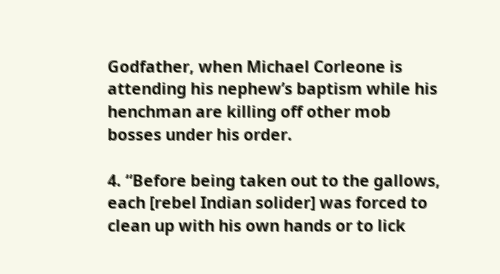Godfather, when Michael Corleone is attending his nephew’s baptism while his henchman are killing off other mob bosses under his order.

4. “Before being taken out to the gallows, each [rebel Indian solider] was forced to clean up with his own hands or to lick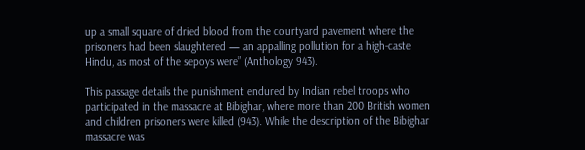up a small square of dried blood from the courtyard pavement where the prisoners had been slaughtered — an appalling pollution for a high-caste Hindu, as most of the sepoys were” (Anthology 943).

This passage details the punishment endured by Indian rebel troops who participated in the massacre at Bibighar, where more than 200 British women and children prisoners were killed (943). While the description of the Bibighar massacre was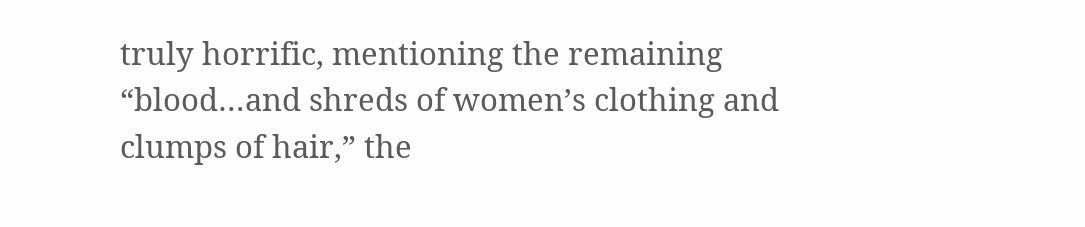truly horrific, mentioning the remaining “blood…and shreds of women’s clothing and clumps of hair,” the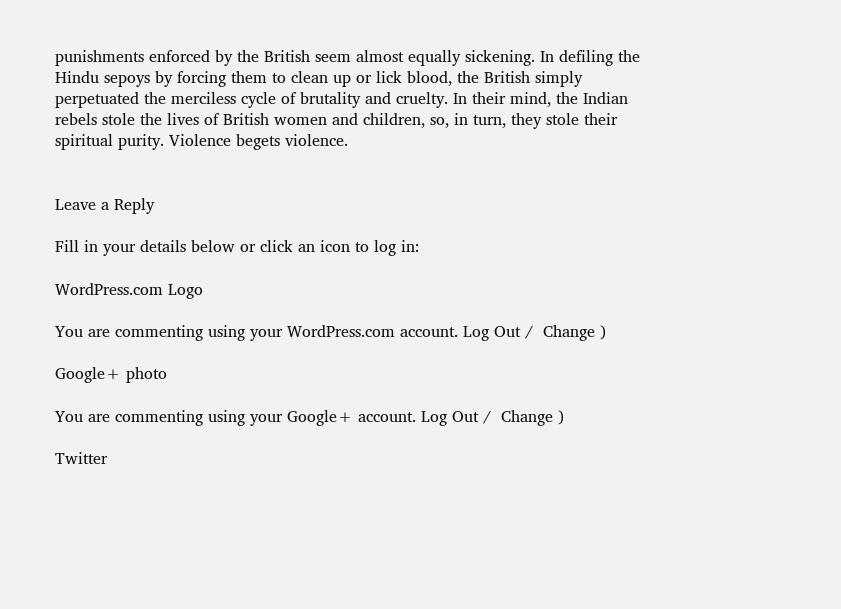punishments enforced by the British seem almost equally sickening. In defiling the Hindu sepoys by forcing them to clean up or lick blood, the British simply perpetuated the merciless cycle of brutality and cruelty. In their mind, the Indian rebels stole the lives of British women and children, so, in turn, they stole their spiritual purity. Violence begets violence.


Leave a Reply

Fill in your details below or click an icon to log in:

WordPress.com Logo

You are commenting using your WordPress.com account. Log Out /  Change )

Google+ photo

You are commenting using your Google+ account. Log Out /  Change )

Twitter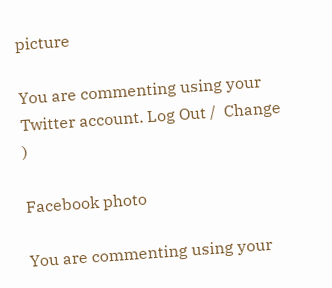picture

You are commenting using your Twitter account. Log Out /  Change )

Facebook photo

You are commenting using your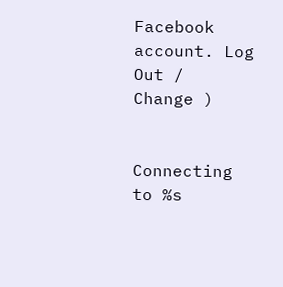Facebook account. Log Out /  Change )


Connecting to %s